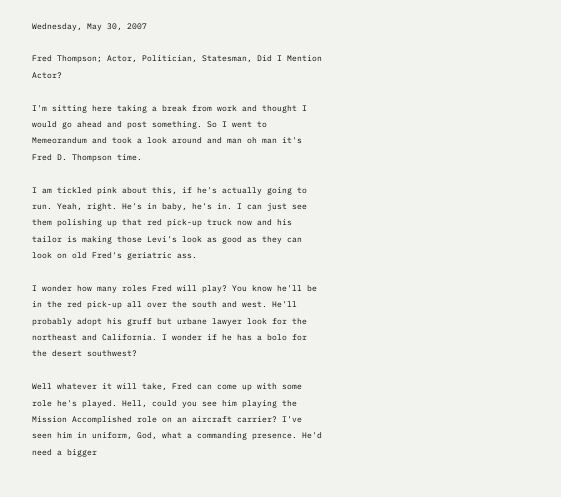Wednesday, May 30, 2007

Fred Thompson; Actor, Politician, Statesman, Did I Mention Actor?

I'm sitting here taking a break from work and thought I would go ahead and post something. So I went to Memeorandum and took a look around and man oh man it's Fred D. Thompson time.

I am tickled pink about this, if he's actually going to run. Yeah, right. He's in baby, he's in. I can just see them polishing up that red pick-up truck now and his tailor is making those Levi's look as good as they can look on old Fred's geriatric ass.

I wonder how many roles Fred will play? You know he'll be in the red pick-up all over the south and west. He'll probably adopt his gruff but urbane lawyer look for the northeast and California. I wonder if he has a bolo for the desert southwest?

Well whatever it will take, Fred can come up with some role he's played. Hell, could you see him playing the Mission Accomplished role on an aircraft carrier? I've seen him in uniform, God, what a commanding presence. He'd need a bigger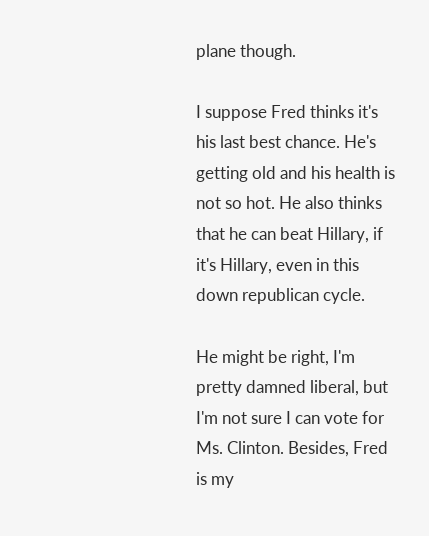plane though.

I suppose Fred thinks it's his last best chance. He's getting old and his health is not so hot. He also thinks that he can beat Hillary, if it's Hillary, even in this down republican cycle.

He might be right, I'm pretty damned liberal, but I'm not sure I can vote for Ms. Clinton. Besides, Fred is my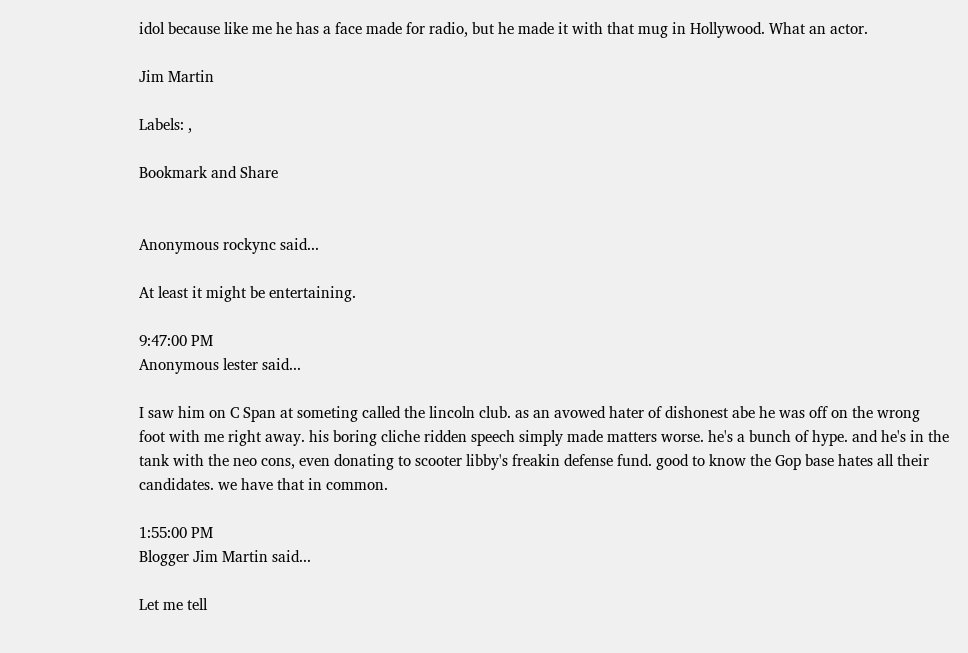idol because like me he has a face made for radio, but he made it with that mug in Hollywood. What an actor.

Jim Martin

Labels: ,

Bookmark and Share


Anonymous rockync said...

At least it might be entertaining.

9:47:00 PM
Anonymous lester said...

I saw him on C Span at someting called the lincoln club. as an avowed hater of dishonest abe he was off on the wrong foot with me right away. his boring cliche ridden speech simply made matters worse. he's a bunch of hype. and he's in the tank with the neo cons, even donating to scooter libby's freakin defense fund. good to know the Gop base hates all their candidates. we have that in common.

1:55:00 PM
Blogger Jim Martin said...

Let me tell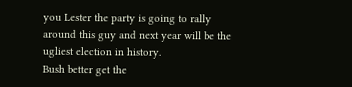you Lester the party is going to rally around this guy and next year will be the ugliest election in history.
Bush better get the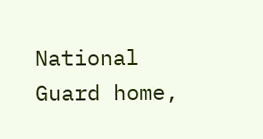National Guard home,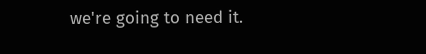we're going to need it.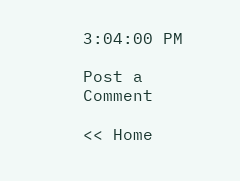3:04:00 PM

Post a Comment

<< Home